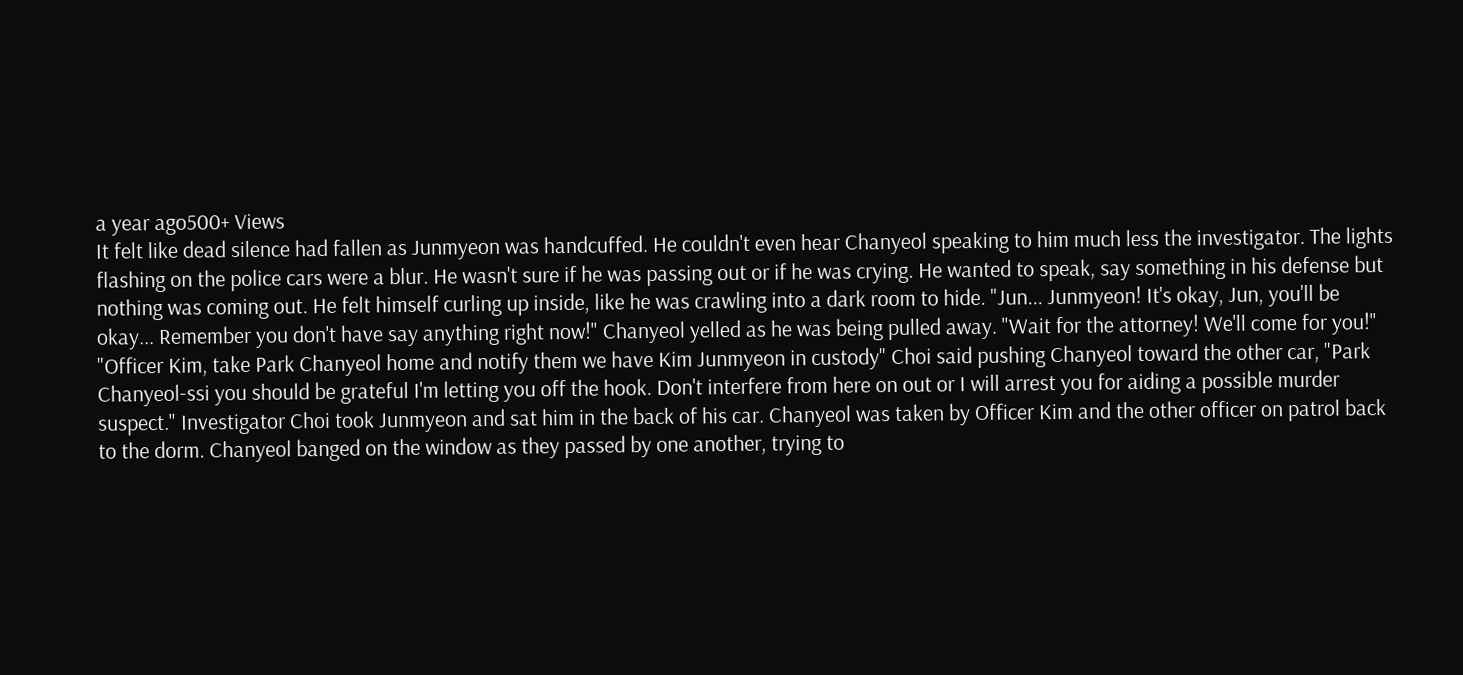a year ago500+ Views
It felt like dead silence had fallen as Junmyeon was handcuffed. He couldn't even hear Chanyeol speaking to him much less the investigator. The lights flashing on the police cars were a blur. He wasn't sure if he was passing out or if he was crying. He wanted to speak, say something in his defense but nothing was coming out. He felt himself curling up inside, like he was crawling into a dark room to hide. "Jun... Junmyeon! It's okay, Jun, you'll be okay... Remember you don't have say anything right now!" Chanyeol yelled as he was being pulled away. "Wait for the attorney! We'll come for you!" "Officer Kim, take Park Chanyeol home and notify them we have Kim Junmyeon in custody" Choi said pushing Chanyeol toward the other car, "Park Chanyeol-ssi you should be grateful I'm letting you off the hook. Don't interfere from here on out or I will arrest you for aiding a possible murder suspect." Investigator Choi took Junmyeon and sat him in the back of his car. Chanyeol was taken by Officer Kim and the other officer on patrol back to the dorm. Chanyeol banged on the window as they passed by one another, trying to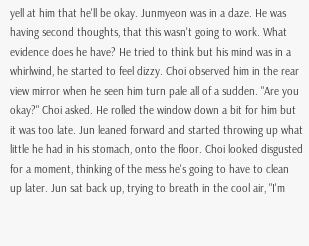yell at him that he'll be okay. Junmyeon was in a daze. He was having second thoughts, that this wasn't going to work. What evidence does he have? He tried to think but his mind was in a whirlwind, he started to feel dizzy. Choi observed him in the rear view mirror when he seen him turn pale all of a sudden. "Are you okay?" Choi asked. He rolled the window down a bit for him but it was too late. Jun leaned forward and started throwing up what little he had in his stomach, onto the floor. Choi looked disgusted for a moment, thinking of the mess he's going to have to clean up later. Jun sat back up, trying to breath in the cool air, "I'm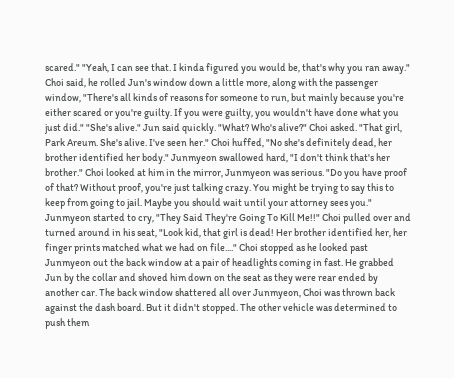scared." "Yeah, I can see that. I kinda figured you would be, that's why you ran away." Choi said, he rolled Jun's window down a little more, along with the passenger window, "There's all kinds of reasons for someone to run, but mainly because you're either scared or you're guilty. If you were guilty, you wouldn't have done what you just did." "She's alive." Jun said quickly. "What? Who's alive?" Choi asked. "That girl, Park Areum. She's alive. I've seen her." Choi huffed, "No she's definitely dead, her brother identified her body." Junmyeon swallowed hard, "I don't think that's her brother." Choi looked at him in the mirror, Junmyeon was serious. "Do you have proof of that? Without proof, you're just talking crazy. You might be trying to say this to keep from going to jail. Maybe you should wait until your attorney sees you." Junmyeon started to cry, "They Said They're Going To Kill Me!!" Choi pulled over and turned around in his seat, "Look kid, that girl is dead! Her brother identified her, her finger prints matched what we had on file...." Choi stopped as he looked past Junmyeon out the back window at a pair of headlights coming in fast. He grabbed Jun by the collar and shoved him down on the seat as they were rear ended by another car. The back window shattered all over Junmyeon, Choi was thrown back against the dash board. But it didn't stopped. The other vehicle was determined to push them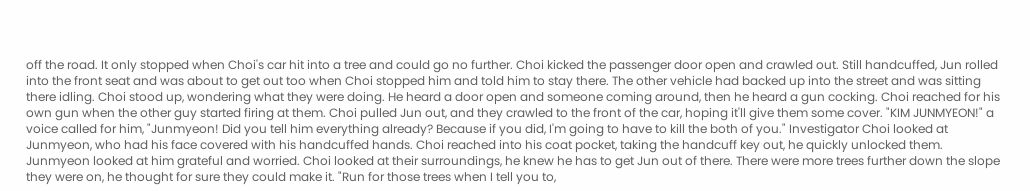off the road. It only stopped when Choi's car hit into a tree and could go no further. Choi kicked the passenger door open and crawled out. Still handcuffed, Jun rolled into the front seat and was about to get out too when Choi stopped him and told him to stay there. The other vehicle had backed up into the street and was sitting there idling. Choi stood up, wondering what they were doing. He heard a door open and someone coming around, then he heard a gun cocking. Choi reached for his own gun when the other guy started firing at them. Choi pulled Jun out, and they crawled to the front of the car, hoping it'll give them some cover. "KIM JUNMYEON!" a voice called for him, "Junmyeon! Did you tell him everything already? Because if you did, I'm going to have to kill the both of you." Investigator Choi looked at Junmyeon, who had his face covered with his handcuffed hands. Choi reached into his coat pocket, taking the handcuff key out, he quickly unlocked them. Junmyeon looked at him grateful and worried. Choi looked at their surroundings, he knew he has to get Jun out of there. There were more trees further down the slope they were on, he thought for sure they could make it. "Run for those trees when I tell you to,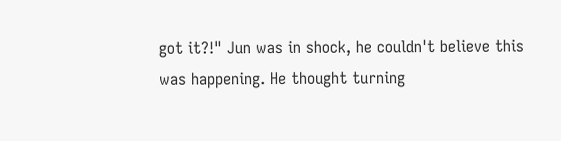got it?!" Jun was in shock, he couldn't believe this was happening. He thought turning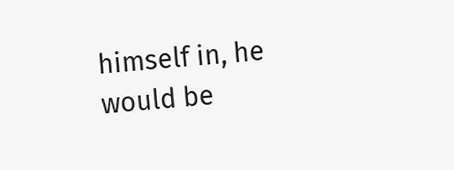himself in, he would be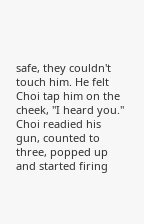safe, they couldn't touch him. He felt Choi tap him on the cheek, "I heard you." Choi readied his gun, counted to three, popped up and started firing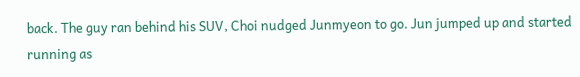back. The guy ran behind his SUV, Choi nudged Junmyeon to go. Jun jumped up and started running as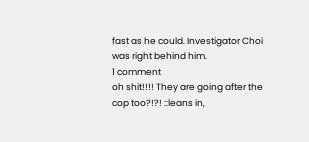fast as he could. Investigator Choi was right behind him.
1 comment
oh shit!!!! They are going after the cop too?!?! ::leans in,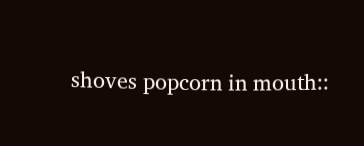shoves popcorn in mouth::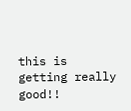this is getting really good!!